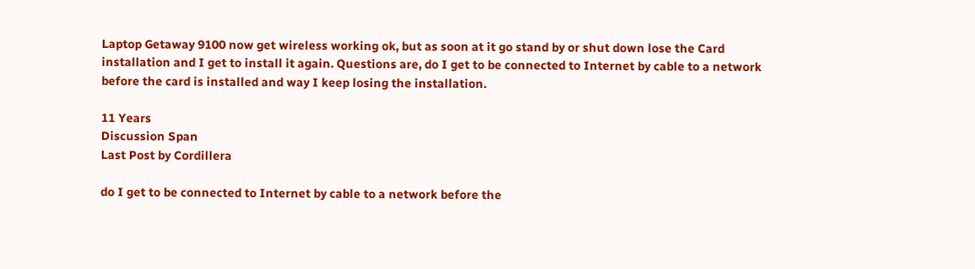Laptop Getaway 9100 now get wireless working ok, but as soon at it go stand by or shut down lose the Card installation and I get to install it again. Questions are, do I get to be connected to Internet by cable to a network before the card is installed and way I keep losing the installation.

11 Years
Discussion Span
Last Post by Cordillera

do I get to be connected to Internet by cable to a network before the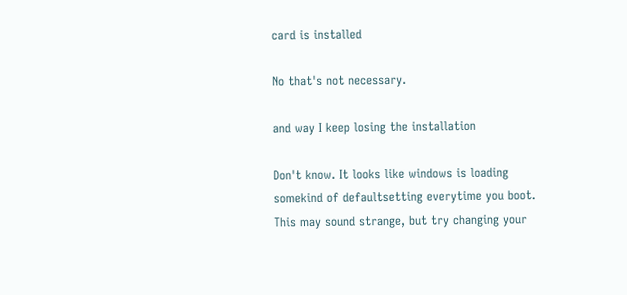card is installed

No that's not necessary.

and way I keep losing the installation

Don't know. It looks like windows is loading somekind of defaultsetting everytime you boot. This may sound strange, but try changing your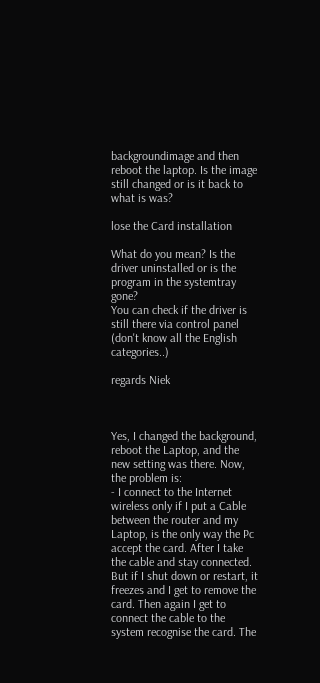backgroundimage and then reboot the laptop. Is the image still changed or is it back to what is was?

lose the Card installation

What do you mean? Is the driver uninstalled or is the program in the systemtray gone?
You can check if the driver is still there via control panel (don't know all the English categories..)

regards Niek



Yes, I changed the background, reboot the Laptop, and the new setting was there. Now, the problem is:
- I connect to the Internet wireless only if I put a Cable between the router and my Laptop, is the only way the Pc accept the card. After I take the cable and stay connected. But if I shut down or restart, it freezes and I get to remove the card. Then again I get to connect the cable to the system recognise the card. The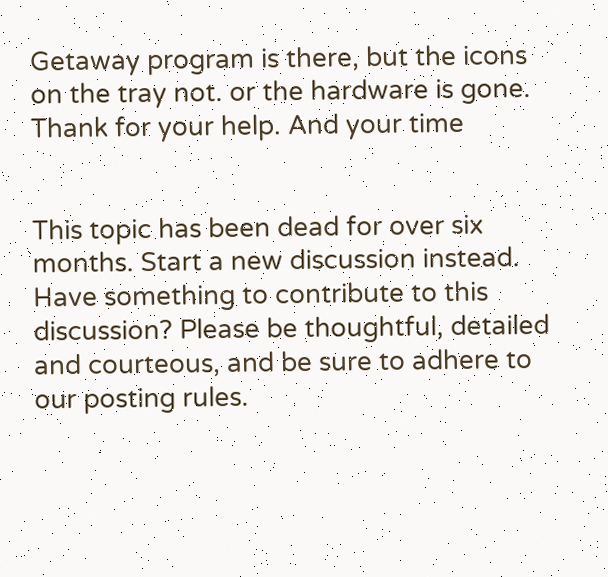Getaway program is there, but the icons on the tray not. or the hardware is gone.
Thank for your help. And your time


This topic has been dead for over six months. Start a new discussion instead.
Have something to contribute to this discussion? Please be thoughtful, detailed and courteous, and be sure to adhere to our posting rules.